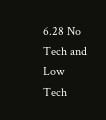6.28 No Tech and Low Tech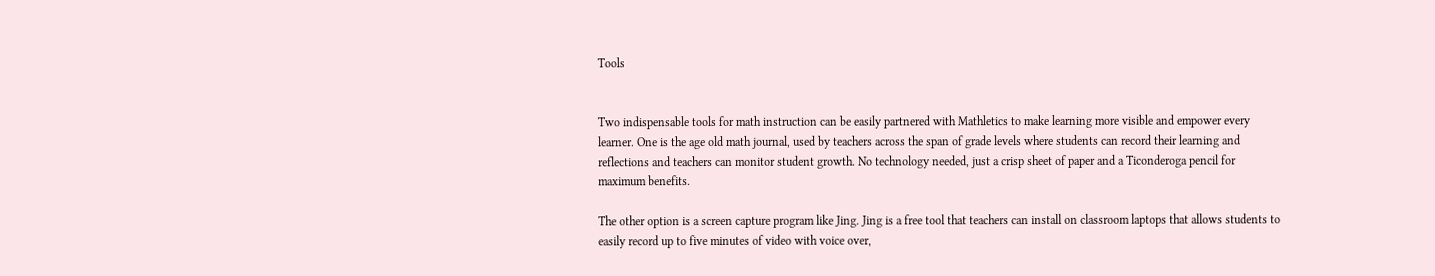Tools


Two indispensable tools for math instruction can be easily partnered with Mathletics to make learning more visible and empower every learner. One is the age old math journal, used by teachers across the span of grade levels where students can record their learning and reflections and teachers can monitor student growth. No technology needed, just a crisp sheet of paper and a Ticonderoga pencil for maximum benefits.

The other option is a screen capture program like Jing. Jing is a free tool that teachers can install on classroom laptops that allows students to easily record up to five minutes of video with voice over,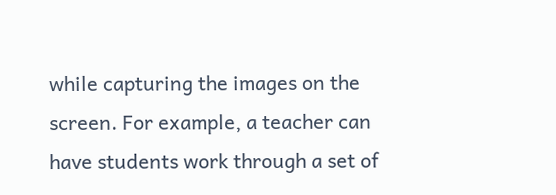while capturing the images on the screen. For example, a teacher can have students work through a set of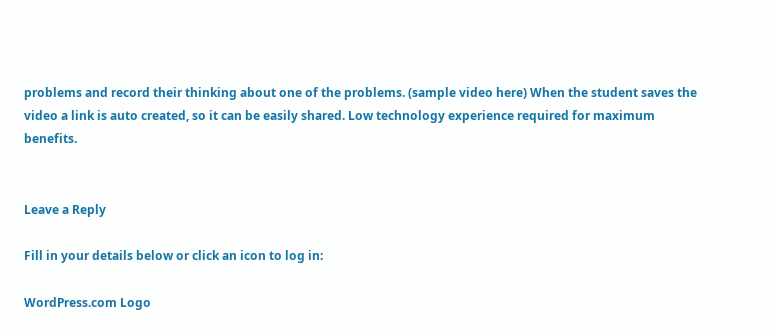problems and record their thinking about one of the problems. (sample video here) When the student saves the video a link is auto created, so it can be easily shared. Low technology experience required for maximum benefits.


Leave a Reply

Fill in your details below or click an icon to log in:

WordPress.com Logo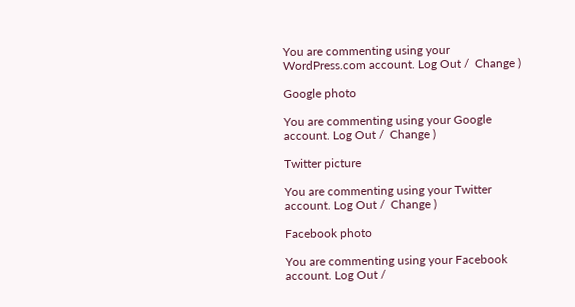You are commenting using your WordPress.com account. Log Out /  Change )

Google photo

You are commenting using your Google account. Log Out /  Change )

Twitter picture

You are commenting using your Twitter account. Log Out /  Change )

Facebook photo

You are commenting using your Facebook account. Log Out /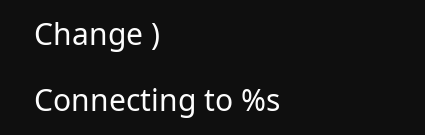Change )

Connecting to %s